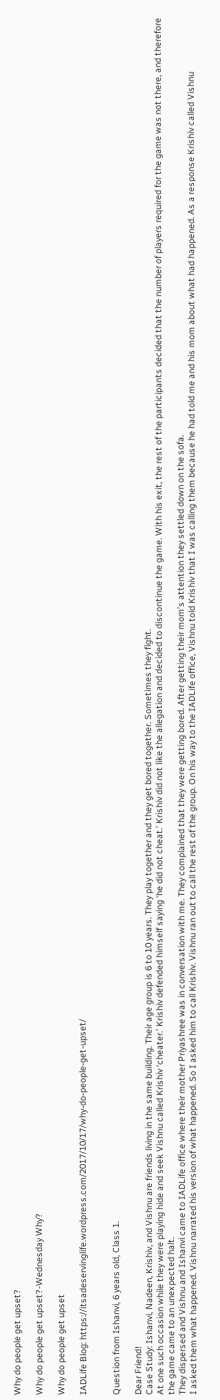Why do people get upset?

Why do people get upset?-Wednesday Why?

Why do people get upset

IADLife Blog: https://itsadeservinglife.wordpress.com/2017/10/17/why-do-people-get-upset/


Question from Ishanvi, 6 years old, Class 1.

Dear Friend!
Case Study: Ishanvi, Nadeen, Krishiv, and Vishnu are friends living in the same building. Their age group is 6 to 10 years. They play together and they get bored together. Sometimes they fight.
At one such occasion while they were playing hide and seek Vishnu called Krishiv ‘cheater.’ Krishiv defended himself saying ‘he did not cheat.’ Krishiv did not like the allegation and decided to discontinue the game. With his exit, the rest of the participants decided that the number of players required for the game was not there, and therefore the game came to an unexpected halt.
They dispersed and Vishnu and Ishanvi came to IADLife office where their mother Priyashree was in conversation with me. They complained that they were getting bored. After getting their mom’s attention they settled down on the sofa.
I asked them what happened. Vishnu narrated his version of what happened. So I asked him to call Krishiv. Vishnu ran out to call the rest of the group. On his way to the IADLife office, Vishnu told Krishiv that I was calling them because he had told me and his mom about what had happened. As a response Krishiv called Vishnu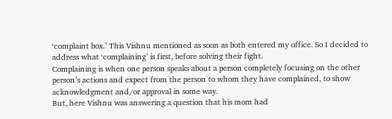‘complaint box.’ This Vishnu mentioned as soon as both entered my office. So I decided to address what ‘complaining’ is first, before solving their fight.
Complaining is when one person speaks about a person completely focusing on the other person’s actions and expect from the person to whom they have complained, to show acknowledgment and/or approval in some way.
But, here Vishnu was answering a question that his mom had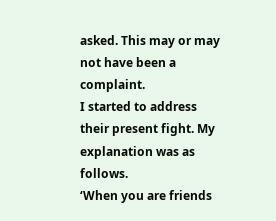asked. This may or may not have been a complaint.
I started to address their present fight. My explanation was as follows.
‘When you are friends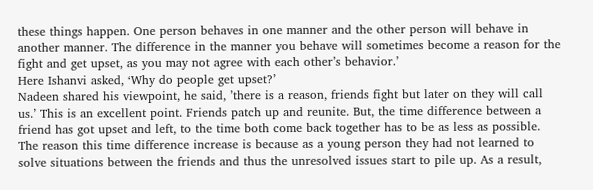these things happen. One person behaves in one manner and the other person will behave in another manner. The difference in the manner you behave will sometimes become a reason for the fight and get upset, as you may not agree with each other’s behavior.’
Here Ishanvi asked, ‘Why do people get upset?’
Nadeen shared his viewpoint, he said, ’there is a reason, friends fight but later on they will call us.’ This is an excellent point. Friends patch up and reunite. But, the time difference between a friend has got upset and left, to the time both come back together has to be as less as possible. The reason this time difference increase is because as a young person they had not learned to solve situations between the friends and thus the unresolved issues start to pile up. As a result,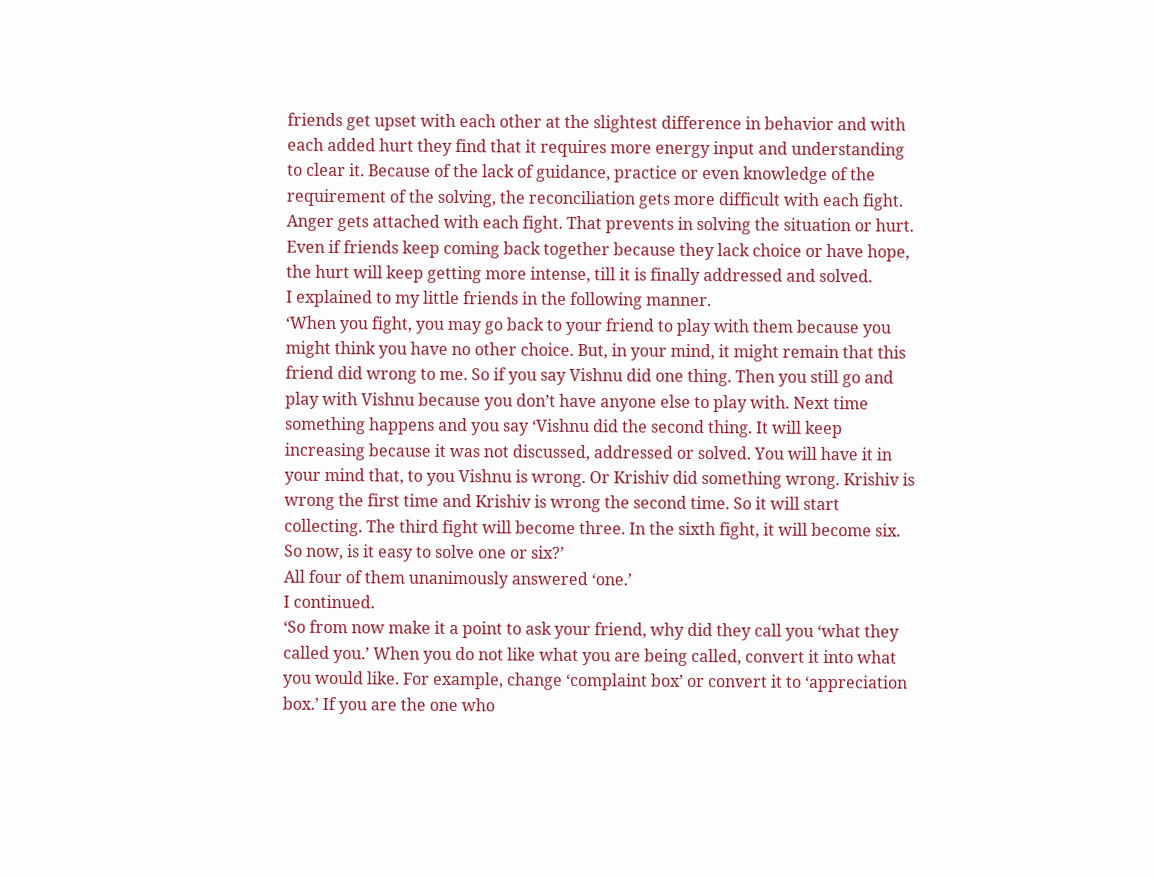friends get upset with each other at the slightest difference in behavior and with each added hurt they find that it requires more energy input and understanding to clear it. Because of the lack of guidance, practice or even knowledge of the requirement of the solving, the reconciliation gets more difficult with each fight. Anger gets attached with each fight. That prevents in solving the situation or hurt. Even if friends keep coming back together because they lack choice or have hope, the hurt will keep getting more intense, till it is finally addressed and solved.
I explained to my little friends in the following manner.
‘When you fight, you may go back to your friend to play with them because you might think you have no other choice. But, in your mind, it might remain that this friend did wrong to me. So if you say Vishnu did one thing. Then you still go and play with Vishnu because you don’t have anyone else to play with. Next time something happens and you say ‘Vishnu did the second thing. It will keep increasing because it was not discussed, addressed or solved. You will have it in your mind that, to you Vishnu is wrong. Or Krishiv did something wrong. Krishiv is wrong the first time and Krishiv is wrong the second time. So it will start collecting. The third fight will become three. In the sixth fight, it will become six.
So now, is it easy to solve one or six?’
All four of them unanimously answered ‘one.’
I continued.
‘So from now make it a point to ask your friend, why did they call you ‘what they called you.’ When you do not like what you are being called, convert it into what you would like. For example, change ‘complaint box’ or convert it to ‘appreciation box.’ If you are the one who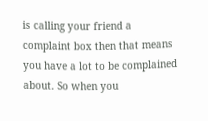is calling your friend a complaint box then that means you have a lot to be complained about. So when you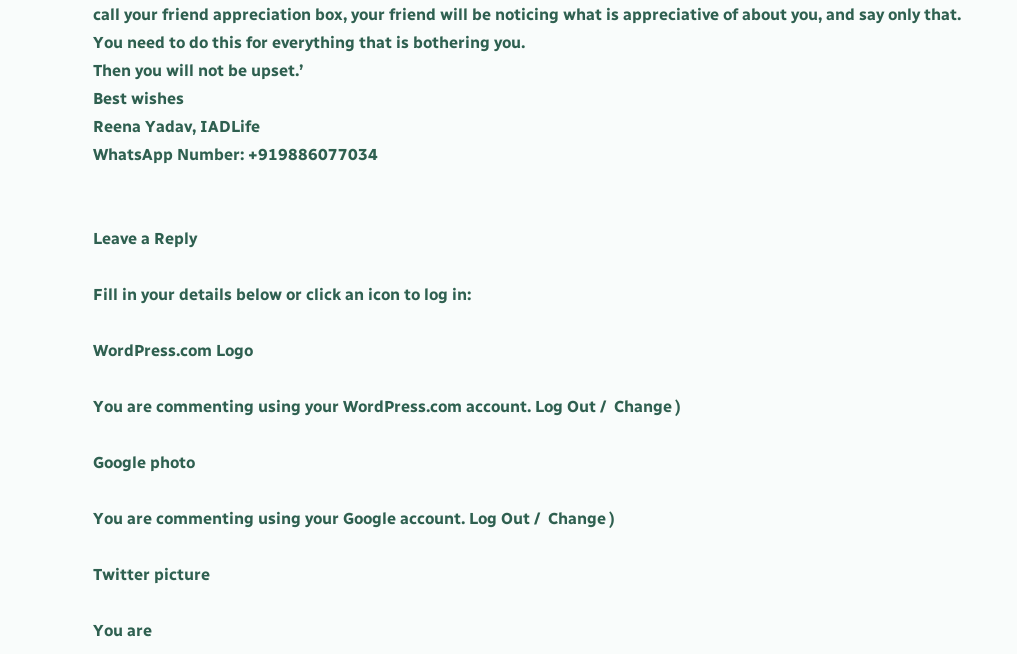call your friend appreciation box, your friend will be noticing what is appreciative of about you, and say only that.
You need to do this for everything that is bothering you.
Then you will not be upset.’
Best wishes
Reena Yadav, IADLife
WhatsApp Number: +919886077034


Leave a Reply

Fill in your details below or click an icon to log in:

WordPress.com Logo

You are commenting using your WordPress.com account. Log Out /  Change )

Google photo

You are commenting using your Google account. Log Out /  Change )

Twitter picture

You are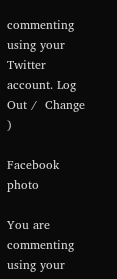commenting using your Twitter account. Log Out /  Change )

Facebook photo

You are commenting using your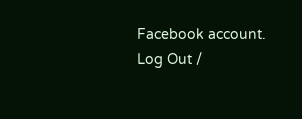Facebook account. Log Out /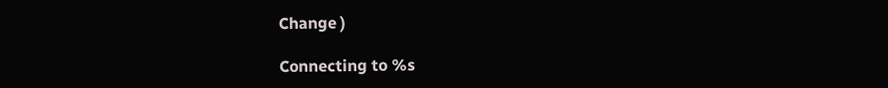Change )

Connecting to %s